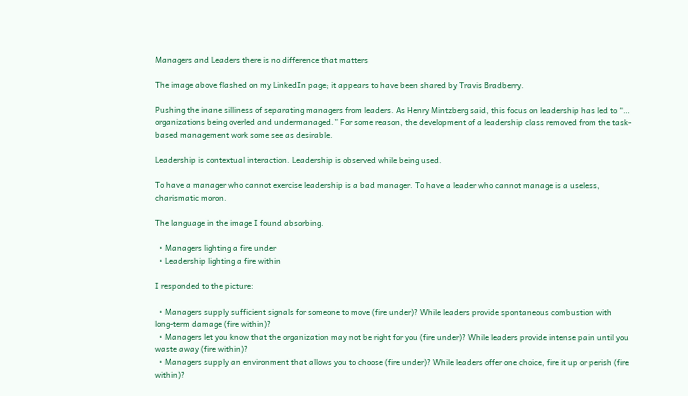Managers and Leaders there is no difference that matters

The image above flashed on my LinkedIn page; it appears to have been shared by Travis Bradberry.

Pushing the inane silliness of separating managers from leaders. As Henry Mintzberg said, this focus on leadership has led to “… organizations being overled and undermanaged.” For some reason, the development of a leadership class removed from the task-based management work some see as desirable.

Leadership is contextual interaction. Leadership is observed while being used.

To have a manager who cannot exercise leadership is a bad manager. To have a leader who cannot manage is a useless, charismatic moron.

The language in the image I found absorbing.

  • Managers lighting a fire under
  • Leadership lighting a fire within

I responded to the picture:

  • Managers supply sufficient signals for someone to move (fire under)? While leaders provide spontaneous combustion with long-term damage (fire within)?
  • Managers let you know that the organization may not be right for you (fire under)? While leaders provide intense pain until you waste away (fire within)?
  • Managers supply an environment that allows you to choose (fire under)? While leaders offer one choice, fire it up or perish (fire within)?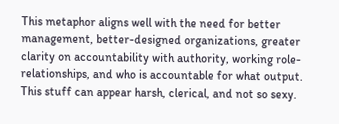This metaphor aligns well with the need for better management, better-designed organizations, greater clarity on accountability with authority, working role-relationships, and who is accountable for what output. This stuff can appear harsh, clerical, and not so sexy.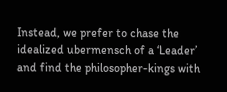Instead, we prefer to chase the idealized ubermensch of a ‘Leader’ and find the philosopher-kings with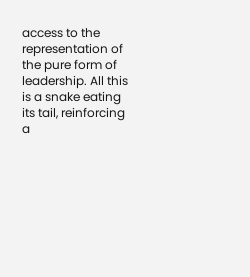access to the representation of the pure form of leadership. All this is a snake eating its tail, reinforcing a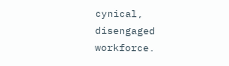cynical, disengaged workforce.